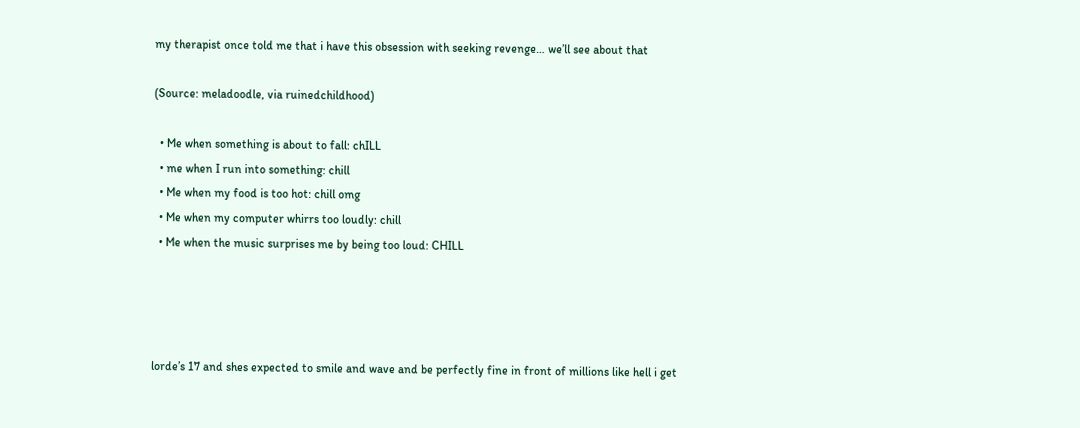my therapist once told me that i have this obsession with seeking revenge… we’ll see about that

(Source: meladoodle, via ruinedchildhood)

  • Me when something is about to fall: chILL
  • me when I run into something: chill
  • Me when my food is too hot: chill omg
  • Me when my computer whirrs too loudly: chill
  • Me when the music surprises me by being too loud: CHILL




lorde’s 17 and shes expected to smile and wave and be perfectly fine in front of millions like hell i get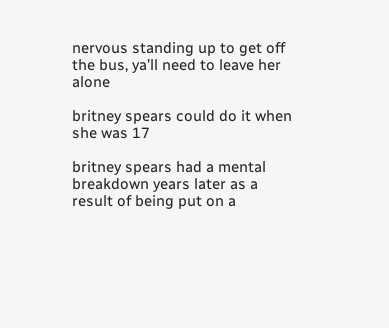nervous standing up to get off the bus, ya’ll need to leave her alone

britney spears could do it when she was 17

britney spears had a mental breakdown years later as a result of being put on a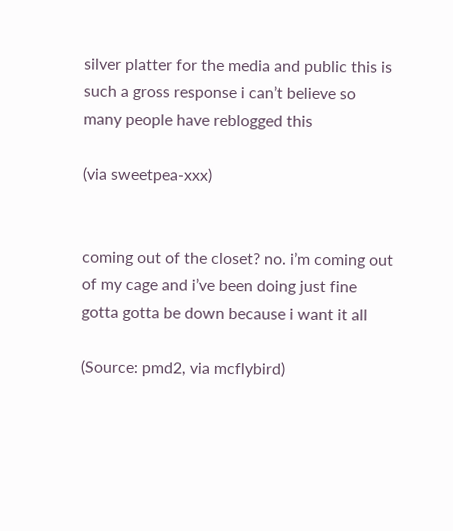silver platter for the media and public this is such a gross response i can’t believe so many people have reblogged this

(via sweetpea-xxx)


coming out of the closet? no. i’m coming out of my cage and i’ve been doing just fine gotta gotta be down because i want it all

(Source: pmd2, via mcflybird)